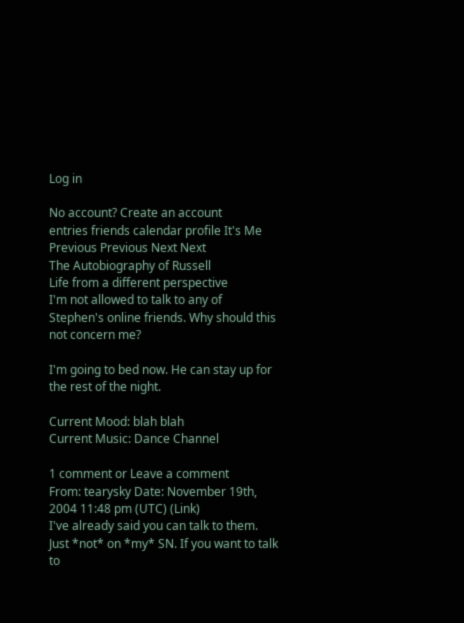Log in

No account? Create an account
entries friends calendar profile It's Me Previous Previous Next Next
The Autobiography of Russell
Life from a different perspective
I'm not allowed to talk to any of Stephen's online friends. Why should this not concern me?

I'm going to bed now. He can stay up for the rest of the night.

Current Mood: blah blah
Current Music: Dance Channel

1 comment or Leave a comment
From: tearysky Date: November 19th, 2004 11:48 pm (UTC) (Link)
I've already said you can talk to them. Just *not* on *my* SN. If you want to talk to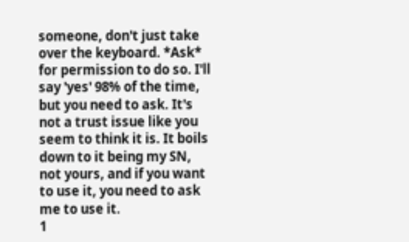someone, don't just take over the keyboard. *Ask* for permission to do so. I'll say 'yes' 98% of the time, but you need to ask. It's not a trust issue like you seem to think it is. It boils down to it being my SN, not yours, and if you want to use it, you need to ask me to use it.
1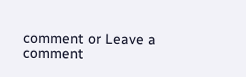comment or Leave a comment